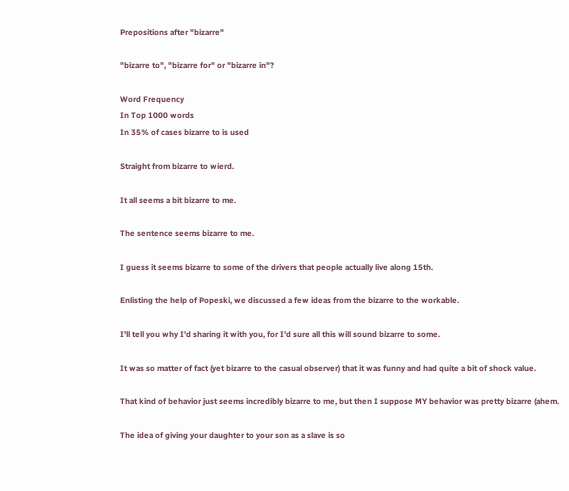Prepositions after "bizarre"

"bizarre to", "bizarre for" or "bizarre in"?

Word Frequency
In Top 1000 words
In 35% of cases bizarre to is used

Straight from bizarre to wierd.

It all seems a bit bizarre to me.

The sentence seems bizarre to me.

I guess it seems bizarre to some of the drivers that people actually live along 15th.

Enlisting the help of Popeski, we discussed a few ideas from the bizarre to the workable.

I'll tell you why I'd sharing it with you, for I'd sure all this will sound bizarre to some.

It was so matter of fact (yet bizarre to the casual observer) that it was funny and had quite a bit of shock value.

That kind of behavior just seems incredibly bizarre to me, but then I suppose MY behavior was pretty bizarre (ahem.

The idea of giving your daughter to your son as a slave is so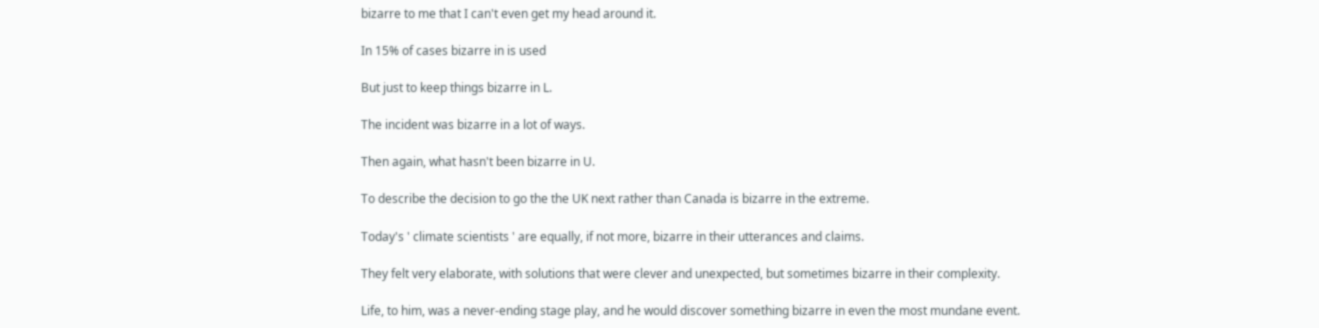bizarre to me that I can't even get my head around it.

In 15% of cases bizarre in is used

But just to keep things bizarre in L.

The incident was bizarre in a lot of ways.

Then again, what hasn't been bizarre in U.

To describe the decision to go the the UK next rather than Canada is bizarre in the extreme.

Today's ' climate scientists ' are equally, if not more, bizarre in their utterances and claims.

They felt very elaborate, with solutions that were clever and unexpected, but sometimes bizarre in their complexity.

Life, to him, was a never-ending stage play, and he would discover something bizarre in even the most mundane event.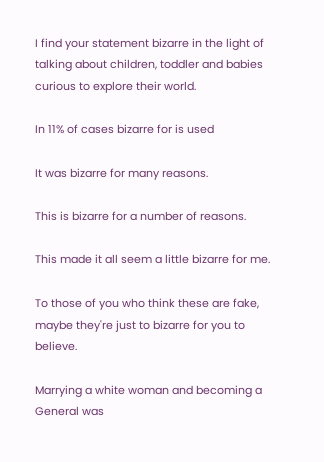I find your statement bizarre in the light of talking about children, toddler and babies curious to explore their world.

In 11% of cases bizarre for is used

It was bizarre for many reasons.

This is bizarre for a number of reasons.

This made it all seem a little bizarre for me.

To those of you who think these are fake, maybe they're just to bizarre for you to believe.

Marrying a white woman and becoming a General was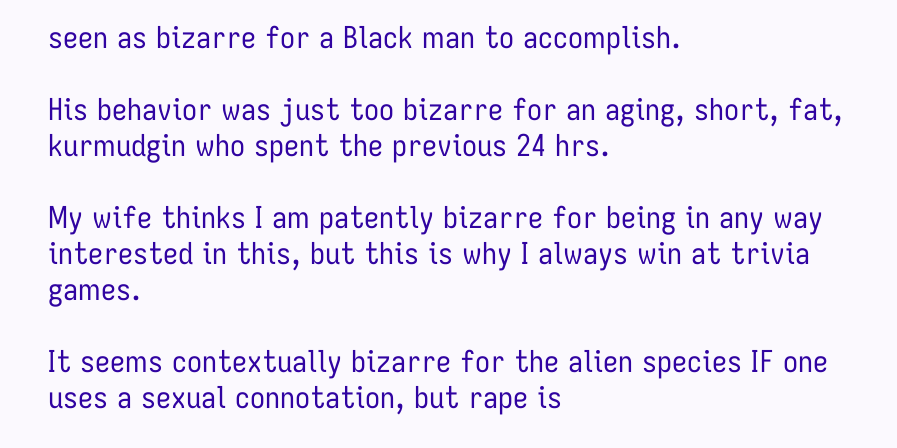seen as bizarre for a Black man to accomplish.

His behavior was just too bizarre for an aging, short, fat, kurmudgin who spent the previous 24 hrs.

My wife thinks I am patently bizarre for being in any way interested in this, but this is why I always win at trivia games.

It seems contextually bizarre for the alien species IF one uses a sexual connotation, but rape is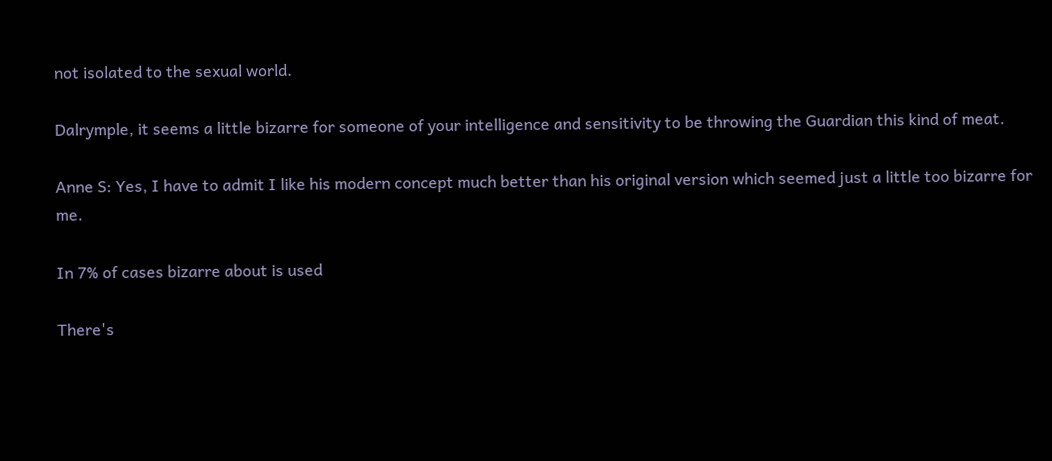not isolated to the sexual world.

Dalrymple, it seems a little bizarre for someone of your intelligence and sensitivity to be throwing the Guardian this kind of meat.

Anne S: Yes, I have to admit I like his modern concept much better than his original version which seemed just a little too bizarre for me.

In 7% of cases bizarre about is used

There's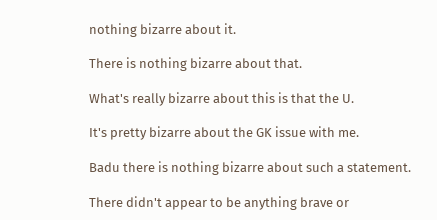nothing bizarre about it.

There is nothing bizarre about that.

What's really bizarre about this is that the U.

It's pretty bizarre about the GK issue with me.

Badu there is nothing bizarre about such a statement.

There didn't appear to be anything brave or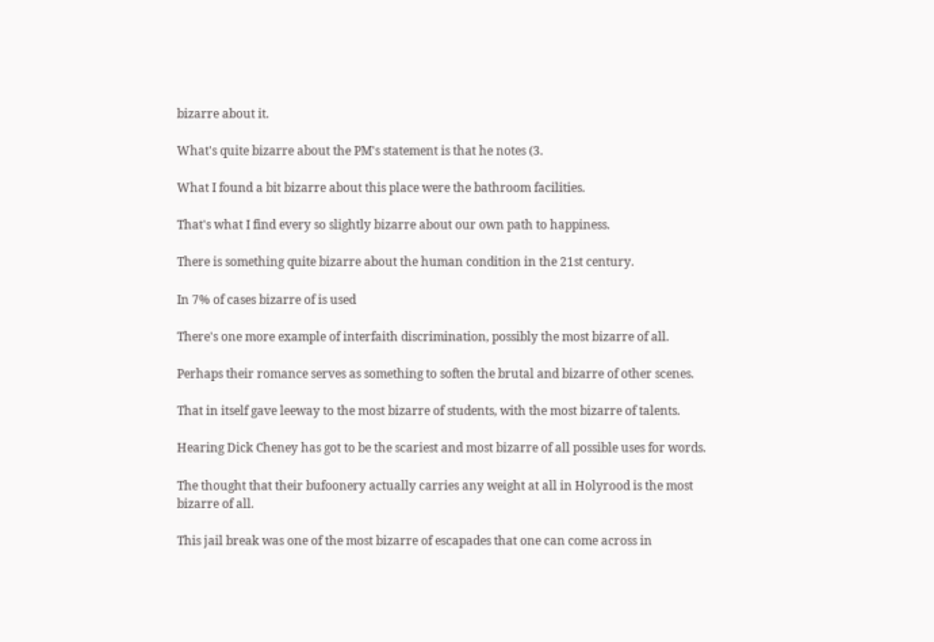bizarre about it.

What's quite bizarre about the PM's statement is that he notes (3.

What I found a bit bizarre about this place were the bathroom facilities.

That's what I find every so slightly bizarre about our own path to happiness.

There is something quite bizarre about the human condition in the 21st century.

In 7% of cases bizarre of is used

There's one more example of interfaith discrimination, possibly the most bizarre of all.

Perhaps their romance serves as something to soften the brutal and bizarre of other scenes.

That in itself gave leeway to the most bizarre of students, with the most bizarre of talents.

Hearing Dick Cheney has got to be the scariest and most bizarre of all possible uses for words.

The thought that their bufoonery actually carries any weight at all in Holyrood is the most bizarre of all.

This jail break was one of the most bizarre of escapades that one can come across in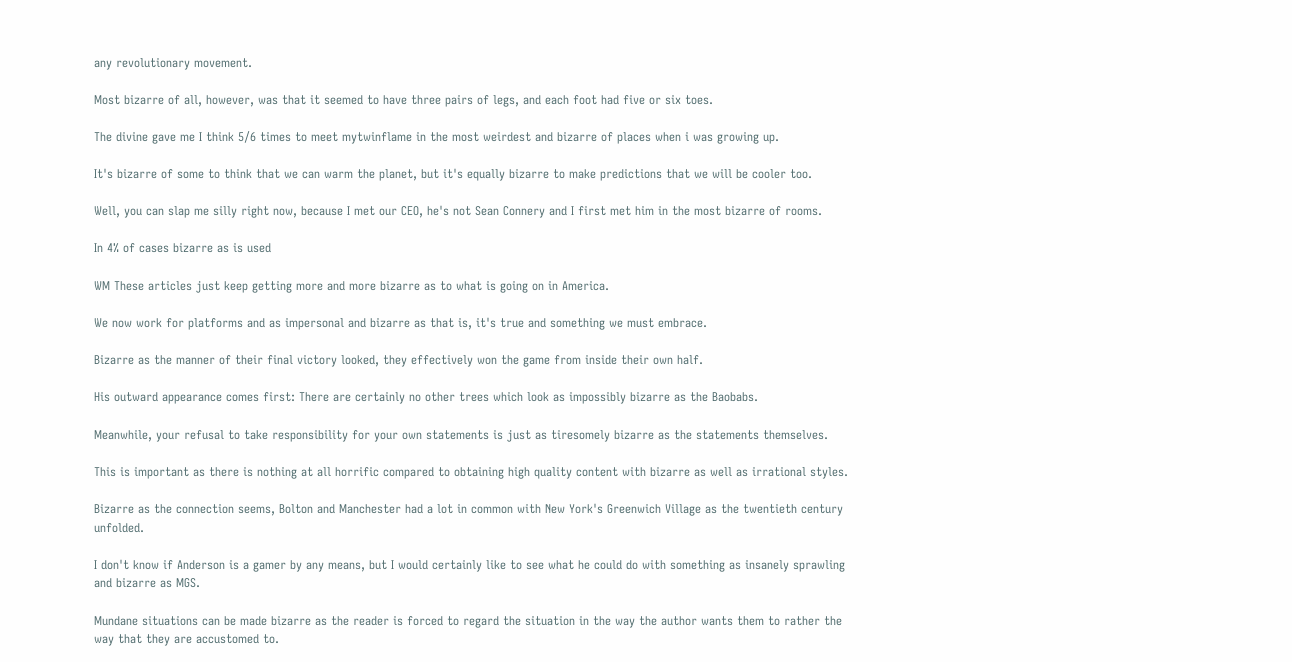any revolutionary movement.

Most bizarre of all, however, was that it seemed to have three pairs of legs, and each foot had five or six toes.

The divine gave me I think 5/6 times to meet mytwinflame in the most weirdest and bizarre of places when i was growing up.

It's bizarre of some to think that we can warm the planet, but it's equally bizarre to make predictions that we will be cooler too.

Well, you can slap me silly right now, because I met our CEO, he's not Sean Connery and I first met him in the most bizarre of rooms.

In 4% of cases bizarre as is used

WM These articles just keep getting more and more bizarre as to what is going on in America.

We now work for platforms and as impersonal and bizarre as that is, it's true and something we must embrace.

Bizarre as the manner of their final victory looked, they effectively won the game from inside their own half.

His outward appearance comes first: There are certainly no other trees which look as impossibly bizarre as the Baobabs.

Meanwhile, your refusal to take responsibility for your own statements is just as tiresomely bizarre as the statements themselves.

This is important as there is nothing at all horrific compared to obtaining high quality content with bizarre as well as irrational styles.

Bizarre as the connection seems, Bolton and Manchester had a lot in common with New York's Greenwich Village as the twentieth century unfolded.

I don't know if Anderson is a gamer by any means, but I would certainly like to see what he could do with something as insanely sprawling and bizarre as MGS.

Mundane situations can be made bizarre as the reader is forced to regard the situation in the way the author wants them to rather the way that they are accustomed to.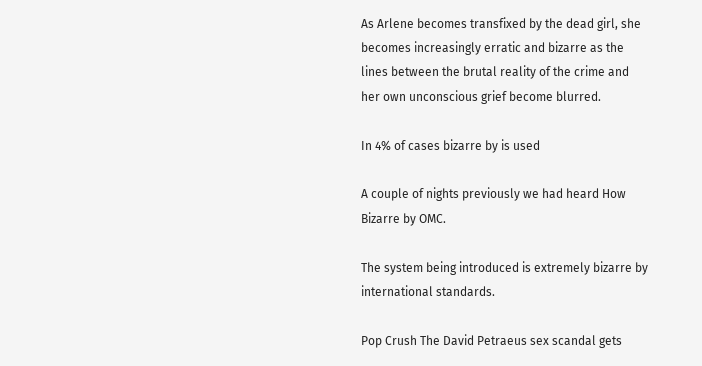As Arlene becomes transfixed by the dead girl, she becomes increasingly erratic and bizarre as the lines between the brutal reality of the crime and her own unconscious grief become blurred.

In 4% of cases bizarre by is used

A couple of nights previously we had heard How Bizarre by OMC.

The system being introduced is extremely bizarre by international standards.

Pop Crush The David Petraeus sex scandal gets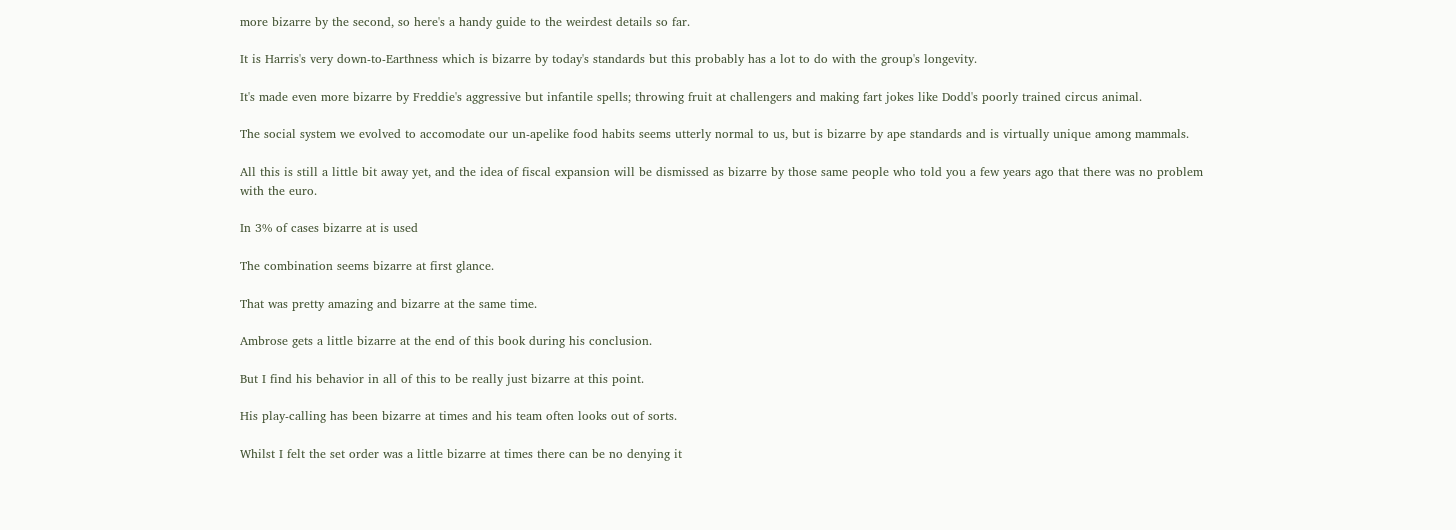more bizarre by the second, so here's a handy guide to the weirdest details so far.

It is Harris's very down-to-Earthness which is bizarre by today's standards but this probably has a lot to do with the group's longevity.

It's made even more bizarre by Freddie's aggressive but infantile spells; throwing fruit at challengers and making fart jokes like Dodd's poorly trained circus animal.

The social system we evolved to accomodate our un-apelike food habits seems utterly normal to us, but is bizarre by ape standards and is virtually unique among mammals.

All this is still a little bit away yet, and the idea of fiscal expansion will be dismissed as bizarre by those same people who told you a few years ago that there was no problem with the euro.

In 3% of cases bizarre at is used

The combination seems bizarre at first glance.

That was pretty amazing and bizarre at the same time.

Ambrose gets a little bizarre at the end of this book during his conclusion.

But I find his behavior in all of this to be really just bizarre at this point.

His play-calling has been bizarre at times and his team often looks out of sorts.

Whilst I felt the set order was a little bizarre at times there can be no denying it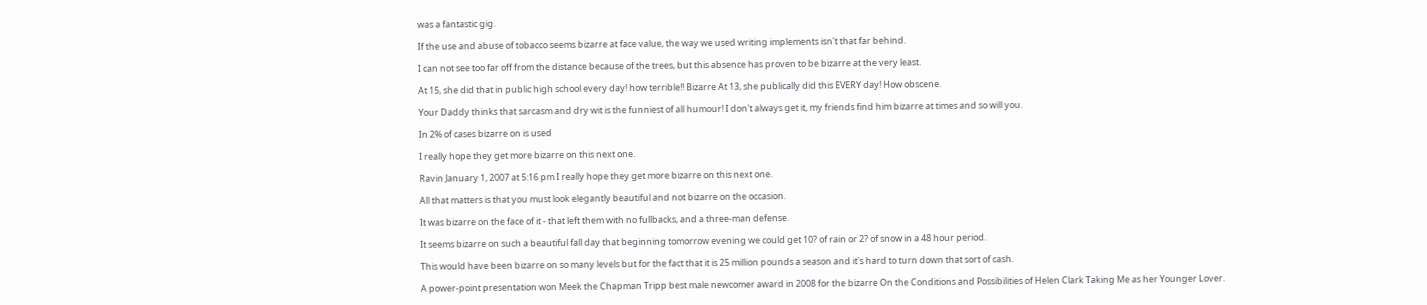was a fantastic gig.

If the use and abuse of tobacco seems bizarre at face value, the way we used writing implements isn't that far behind.

I can not see too far off from the distance because of the trees, but this absence has proven to be bizarre at the very least.

At 15, she did that in public high school every day! how terrible!! Bizarre At 13, she publically did this EVERY day! How obscene.

Your Daddy thinks that sarcasm and dry wit is the funniest of all humour! I don't always get it, my friends find him bizarre at times and so will you.

In 2% of cases bizarre on is used

I really hope they get more bizarre on this next one.

Ravin January 1, 2007 at 5:16 pm I really hope they get more bizarre on this next one.

All that matters is that you must look elegantly beautiful and not bizarre on the occasion.

It was bizarre on the face of it - that left them with no fullbacks, and a three-man defense.

It seems bizarre on such a beautiful fall day that beginning tomorrow evening we could get 10? of rain or 2? of snow in a 48 hour period.

This would have been bizarre on so many levels but for the fact that it is 25 million pounds a season and it's hard to turn down that sort of cash.

A power-point presentation won Meek the Chapman Tripp best male newcomer award in 2008 for the bizarre On the Conditions and Possibilities of Helen Clark Taking Me as her Younger Lover.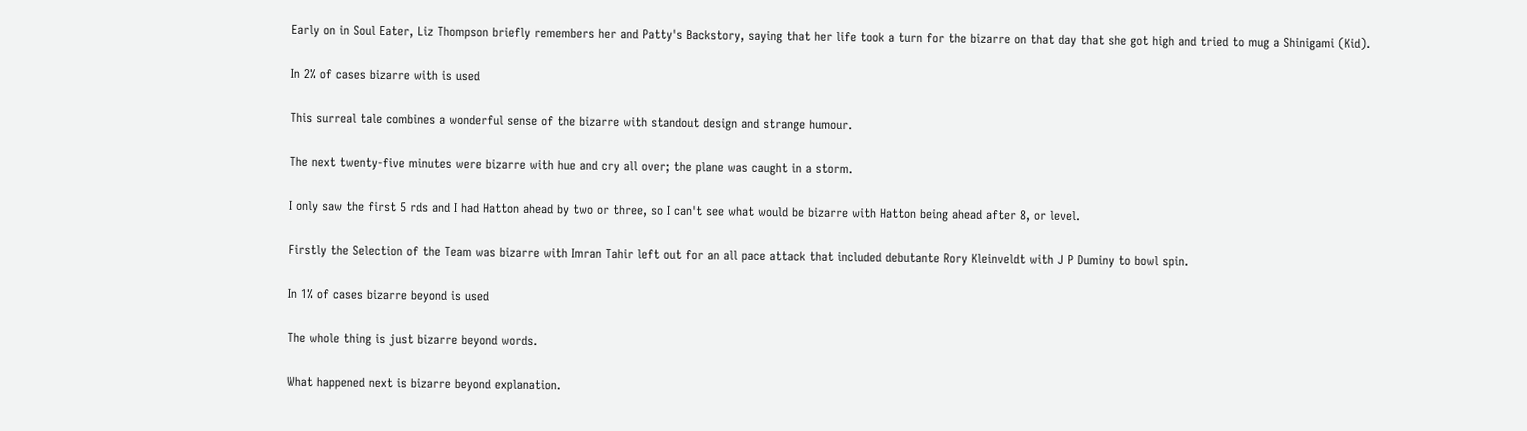Early on in Soul Eater, Liz Thompson briefly remembers her and Patty's Backstory, saying that her life took a turn for the bizarre on that day that she got high and tried to mug a Shinigami (Kid).

In 2% of cases bizarre with is used

This surreal tale combines a wonderful sense of the bizarre with standout design and strange humour.

The next twenty-five minutes were bizarre with hue and cry all over; the plane was caught in a storm.

I only saw the first 5 rds and I had Hatton ahead by two or three, so I can't see what would be bizarre with Hatton being ahead after 8, or level.

Firstly the Selection of the Team was bizarre with Imran Tahir left out for an all pace attack that included debutante Rory Kleinveldt with J P Duminy to bowl spin.

In 1% of cases bizarre beyond is used

The whole thing is just bizarre beyond words.

What happened next is bizarre beyond explanation.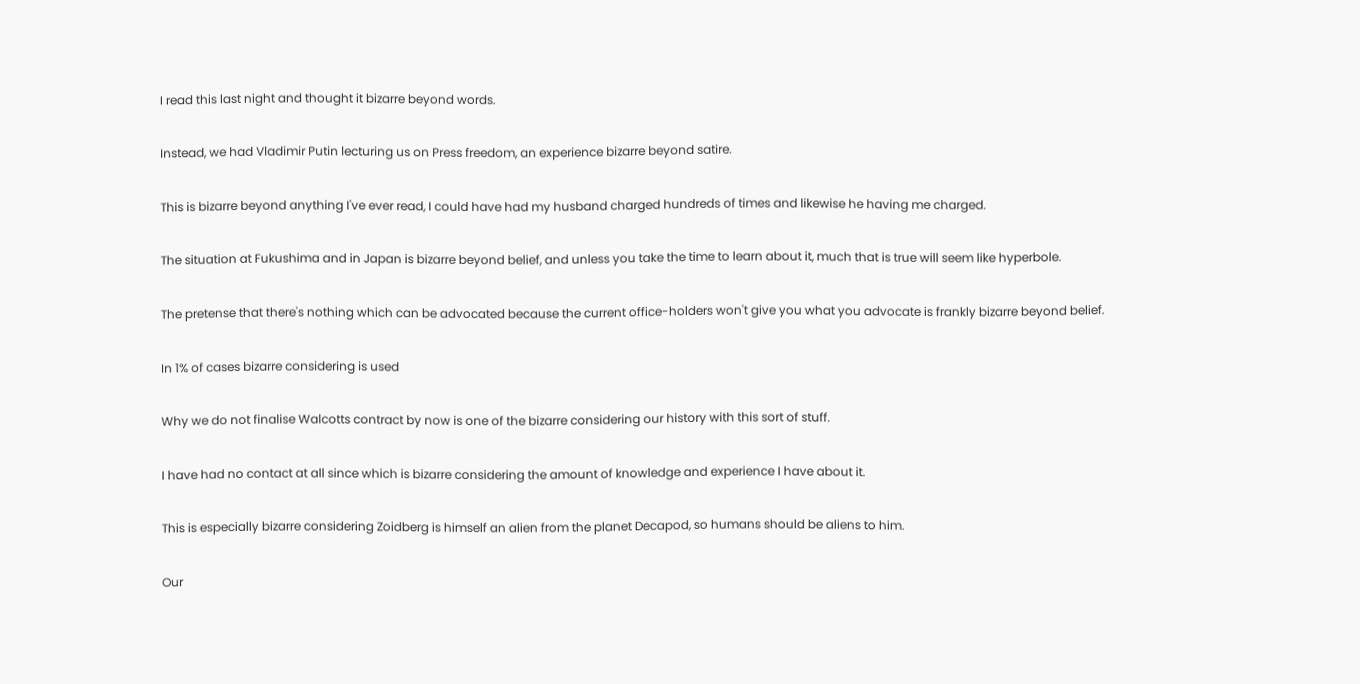I read this last night and thought it bizarre beyond words.

Instead, we had Vladimir Putin lecturing us on Press freedom, an experience bizarre beyond satire.

This is bizarre beyond anything I've ever read, I could have had my husband charged hundreds of times and likewise he having me charged.

The situation at Fukushima and in Japan is bizarre beyond belief, and unless you take the time to learn about it, much that is true will seem like hyperbole.

The pretense that there's nothing which can be advocated because the current office-holders won't give you what you advocate is frankly bizarre beyond belief.

In 1% of cases bizarre considering is used

Why we do not finalise Walcotts contract by now is one of the bizarre considering our history with this sort of stuff.

I have had no contact at all since which is bizarre considering the amount of knowledge and experience I have about it.

This is especially bizarre considering Zoidberg is himself an alien from the planet Decapod, so humans should be aliens to him.

Our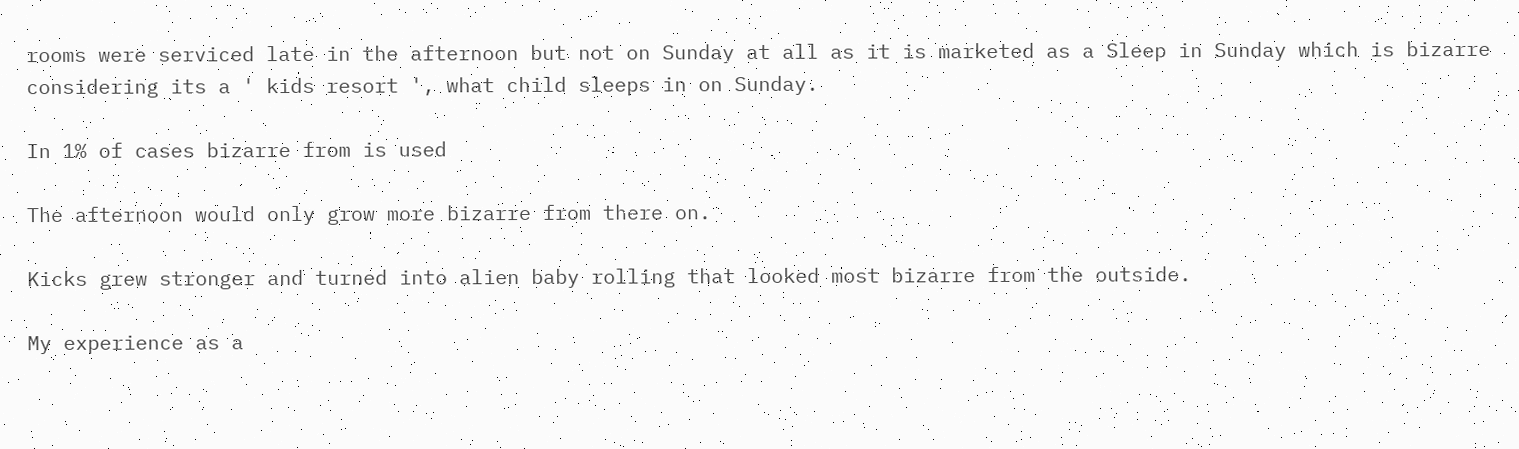rooms were serviced late in the afternoon but not on Sunday at all as it is marketed as a Sleep in Sunday which is bizarre considering its a ' kids resort ', what child sleeps in on Sunday.

In 1% of cases bizarre from is used

The afternoon would only grow more bizarre from there on.

Kicks grew stronger and turned into alien baby rolling that looked most bizarre from the outside.

My experience as a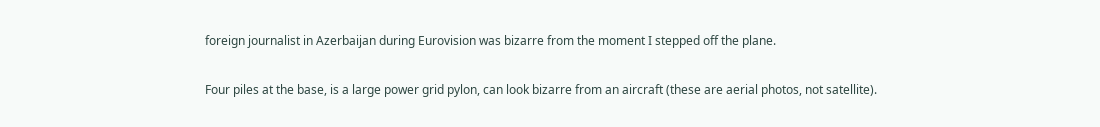foreign journalist in Azerbaijan during Eurovision was bizarre from the moment I stepped off the plane.

Four piles at the base, is a large power grid pylon, can look bizarre from an aircraft (these are aerial photos, not satellite).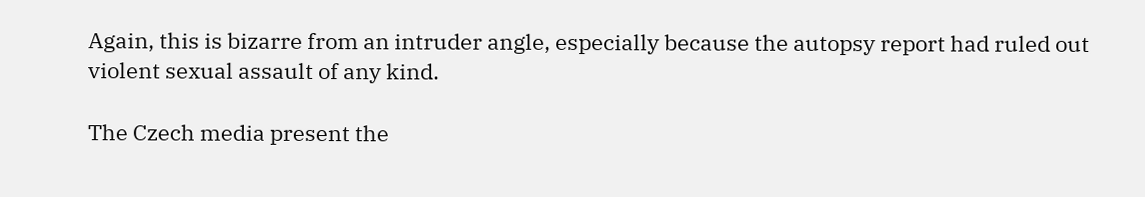Again, this is bizarre from an intruder angle, especially because the autopsy report had ruled out violent sexual assault of any kind.

The Czech media present the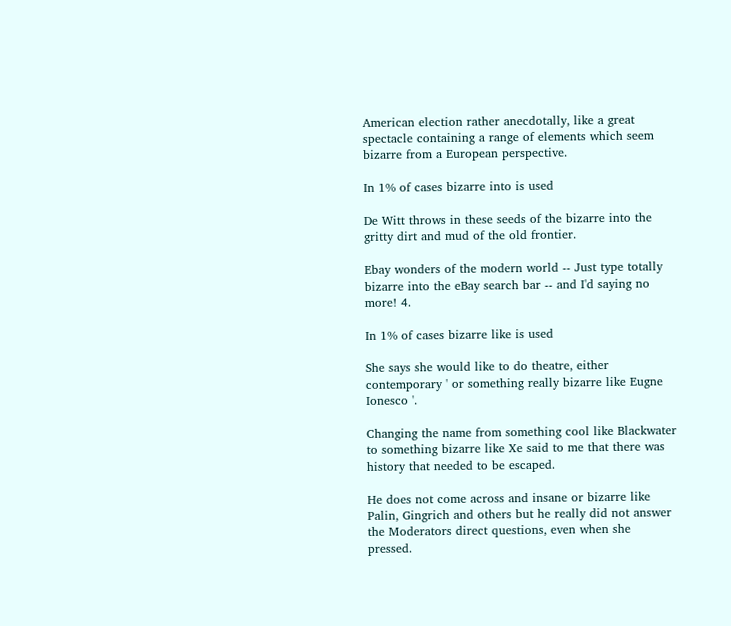American election rather anecdotally, like a great spectacle containing a range of elements which seem bizarre from a European perspective.

In 1% of cases bizarre into is used

De Witt throws in these seeds of the bizarre into the gritty dirt and mud of the old frontier.

Ebay wonders of the modern world -- Just type totally bizarre into the eBay search bar -- and I'd saying no more! 4.

In 1% of cases bizarre like is used

She says she would like to do theatre, either contemporary ' or something really bizarre like Eugne Ionesco '.

Changing the name from something cool like Blackwater to something bizarre like Xe said to me that there was history that needed to be escaped.

He does not come across and insane or bizarre like Palin, Gingrich and others but he really did not answer the Moderators direct questions, even when she pressed.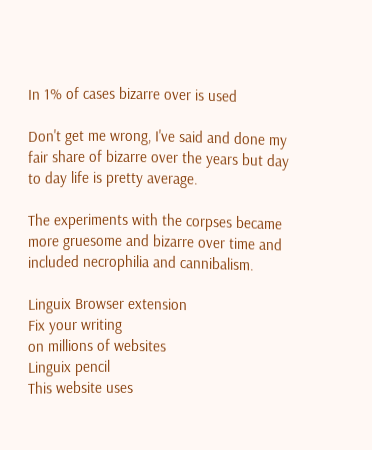In 1% of cases bizarre over is used

Don't get me wrong, I've said and done my fair share of bizarre over the years but day to day life is pretty average.

The experiments with the corpses became more gruesome and bizarre over time and included necrophilia and cannibalism.

Linguix Browser extension
Fix your writing
on millions of websites
Linguix pencil
This website uses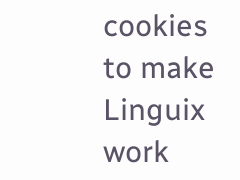cookies to make Linguix work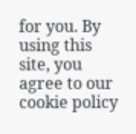for you. By using this site, you agree to our cookie policy